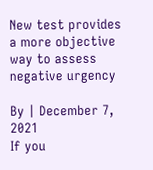New test provides a more objective way to assess negative urgency

By | December 7, 2021
If you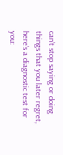can’t stop saying or doing things that you later regret, here’s a diagnostic test for you: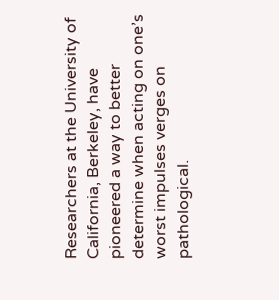Researchers at the University of California, Berkeley, have pioneered a way to better determine when acting on one’s worst impulses verges on pathological.